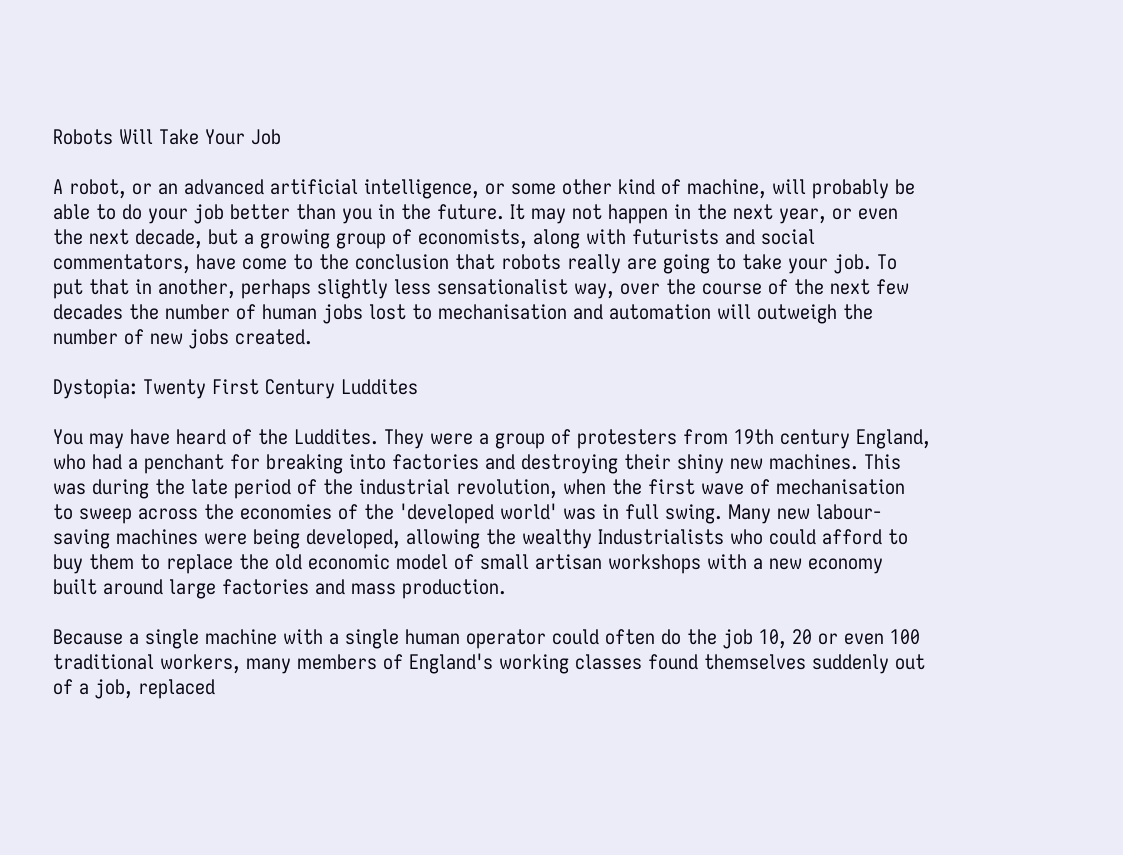Robots Will Take Your Job

A robot, or an advanced artificial intelligence, or some other kind of machine, will probably be able to do your job better than you in the future. It may not happen in the next year, or even the next decade, but a growing group of economists, along with futurists and social commentators, have come to the conclusion that robots really are going to take your job. To put that in another, perhaps slightly less sensationalist way, over the course of the next few decades the number of human jobs lost to mechanisation and automation will outweigh the number of new jobs created.

Dystopia: Twenty First Century Luddites

You may have heard of the Luddites. They were a group of protesters from 19th century England, who had a penchant for breaking into factories and destroying their shiny new machines. This was during the late period of the industrial revolution, when the first wave of mechanisation to sweep across the economies of the 'developed world' was in full swing. Many new labour-saving machines were being developed, allowing the wealthy Industrialists who could afford to buy them to replace the old economic model of small artisan workshops with a new economy built around large factories and mass production.

Because a single machine with a single human operator could often do the job 10, 20 or even 100 traditional workers, many members of England's working classes found themselves suddenly out of a job, replaced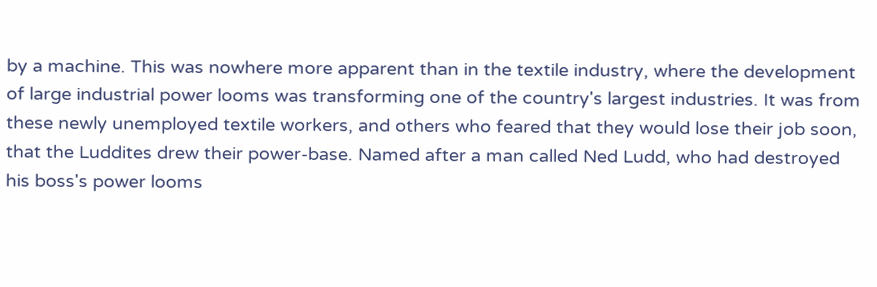by a machine. This was nowhere more apparent than in the textile industry, where the development of large industrial power looms was transforming one of the country's largest industries. It was from these newly unemployed textile workers, and others who feared that they would lose their job soon, that the Luddites drew their power-base. Named after a man called Ned Ludd, who had destroyed his boss's power looms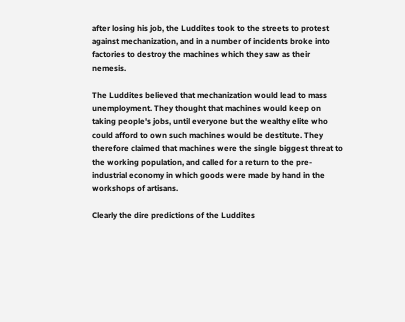after losing his job, the Luddites took to the streets to protest against mechanization, and in a number of incidents broke into factories to destroy the machines which they saw as their nemesis.

The Luddites believed that mechanization would lead to mass unemployment. They thought that machines would keep on taking people's jobs, until everyone but the wealthy elite who could afford to own such machines would be destitute. They therefore claimed that machines were the single biggest threat to the working population, and called for a return to the pre-industrial economy in which goods were made by hand in the workshops of artisans.

Clearly the dire predictions of the Luddites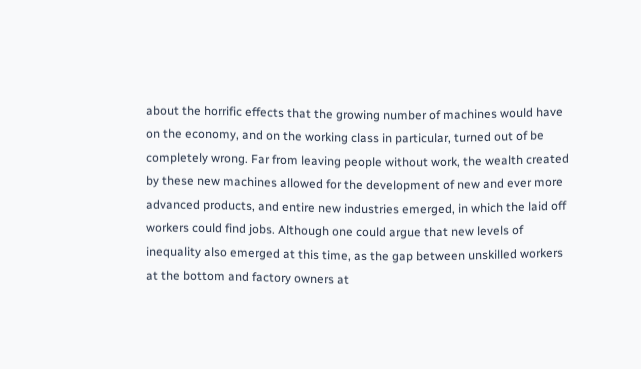about the horrific effects that the growing number of machines would have on the economy, and on the working class in particular, turned out of be completely wrong. Far from leaving people without work, the wealth created by these new machines allowed for the development of new and ever more advanced products, and entire new industries emerged, in which the laid off workers could find jobs. Although one could argue that new levels of inequality also emerged at this time, as the gap between unskilled workers at the bottom and factory owners at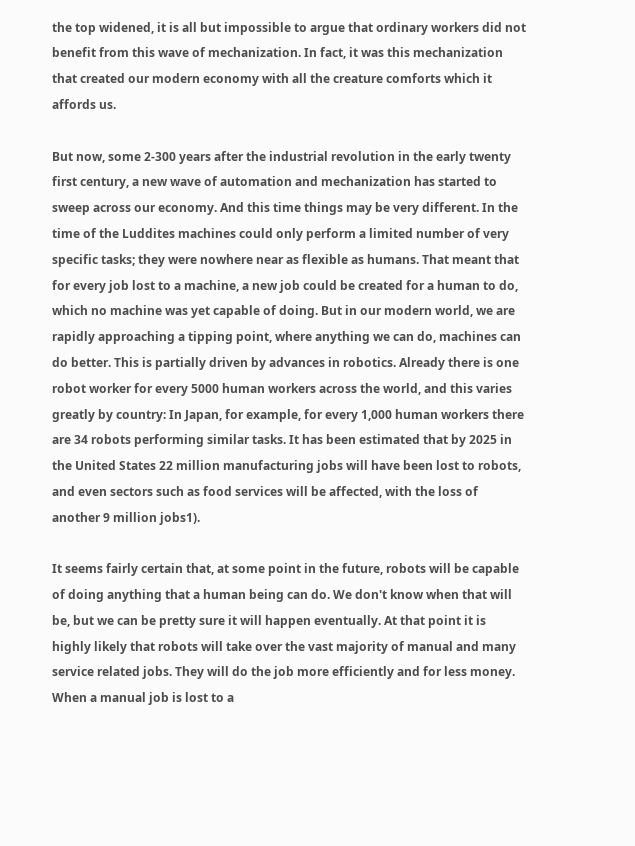the top widened, it is all but impossible to argue that ordinary workers did not benefit from this wave of mechanization. In fact, it was this mechanization that created our modern economy with all the creature comforts which it affords us.

But now, some 2-300 years after the industrial revolution in the early twenty first century, a new wave of automation and mechanization has started to sweep across our economy. And this time things may be very different. In the time of the Luddites machines could only perform a limited number of very specific tasks; they were nowhere near as flexible as humans. That meant that for every job lost to a machine, a new job could be created for a human to do, which no machine was yet capable of doing. But in our modern world, we are rapidly approaching a tipping point, where anything we can do, machines can do better. This is partially driven by advances in robotics. Already there is one robot worker for every 5000 human workers across the world, and this varies greatly by country: In Japan, for example, for every 1,000 human workers there are 34 robots performing similar tasks. It has been estimated that by 2025 in the United States 22 million manufacturing jobs will have been lost to robots, and even sectors such as food services will be affected, with the loss of another 9 million jobs1).

It seems fairly certain that, at some point in the future, robots will be capable of doing anything that a human being can do. We don't know when that will be, but we can be pretty sure it will happen eventually. At that point it is highly likely that robots will take over the vast majority of manual and many service related jobs. They will do the job more efficiently and for less money. When a manual job is lost to a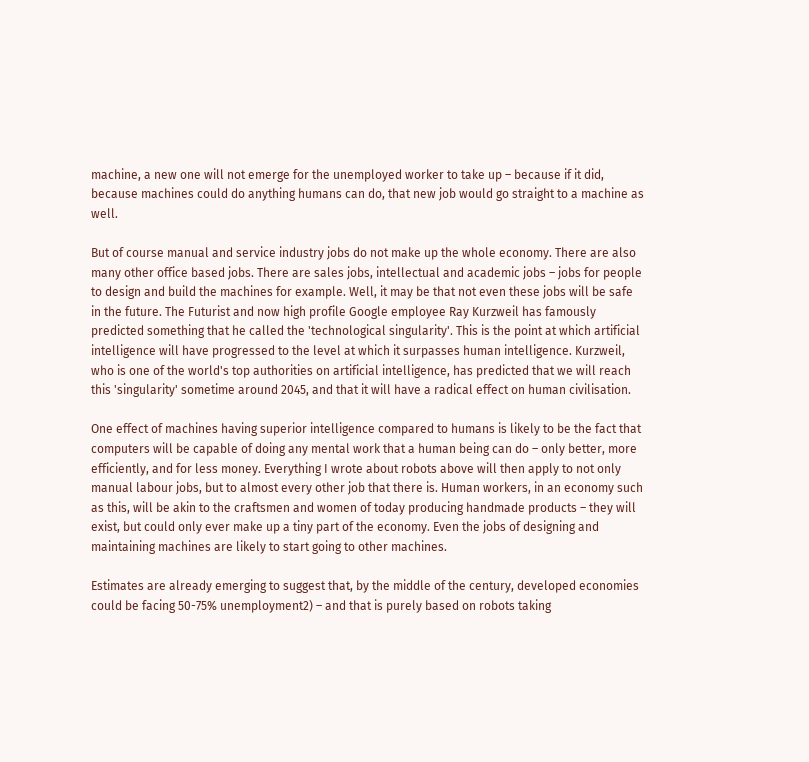machine, a new one will not emerge for the unemployed worker to take up – because if it did, because machines could do anything humans can do, that new job would go straight to a machine as well.

But of course manual and service industry jobs do not make up the whole economy. There are also many other office based jobs. There are sales jobs, intellectual and academic jobs – jobs for people to design and build the machines for example. Well, it may be that not even these jobs will be safe in the future. The Futurist and now high profile Google employee Ray Kurzweil has famously predicted something that he called the 'technological singularity'. This is the point at which artificial intelligence will have progressed to the level at which it surpasses human intelligence. Kurzweil, who is one of the world's top authorities on artificial intelligence, has predicted that we will reach this 'singularity' sometime around 2045, and that it will have a radical effect on human civilisation.

One effect of machines having superior intelligence compared to humans is likely to be the fact that computers will be capable of doing any mental work that a human being can do – only better, more efficiently, and for less money. Everything I wrote about robots above will then apply to not only manual labour jobs, but to almost every other job that there is. Human workers, in an economy such as this, will be akin to the craftsmen and women of today producing handmade products – they will exist, but could only ever make up a tiny part of the economy. Even the jobs of designing and maintaining machines are likely to start going to other machines.

Estimates are already emerging to suggest that, by the middle of the century, developed economies could be facing 50-75% unemployment2) – and that is purely based on robots taking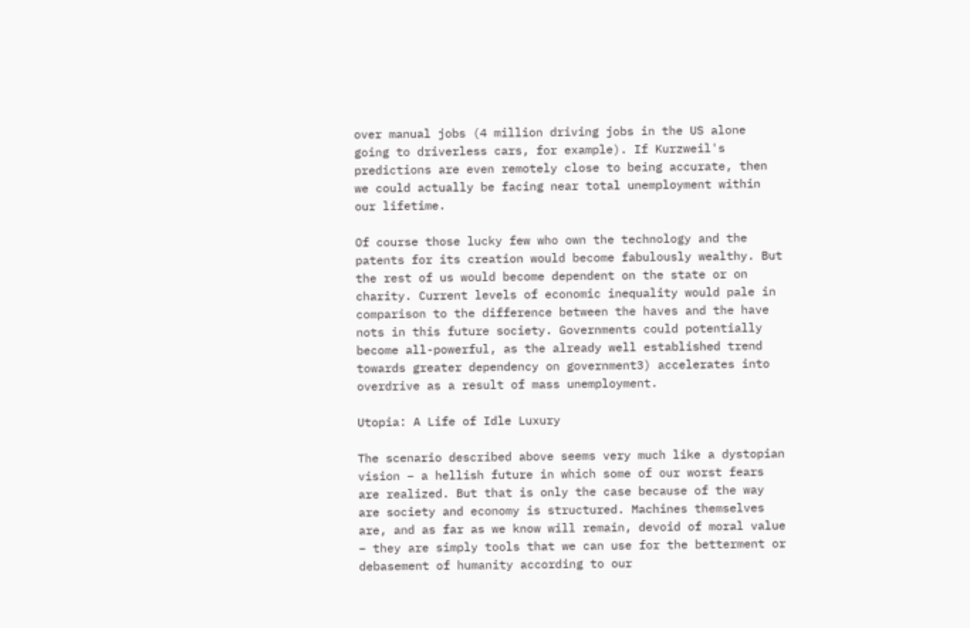over manual jobs (4 million driving jobs in the US alone going to driverless cars, for example). If Kurzweil's predictions are even remotely close to being accurate, then we could actually be facing near total unemployment within our lifetime.

Of course those lucky few who own the technology and the patents for its creation would become fabulously wealthy. But the rest of us would become dependent on the state or on charity. Current levels of economic inequality would pale in comparison to the difference between the haves and the have nots in this future society. Governments could potentially become all-powerful, as the already well established trend towards greater dependency on government3) accelerates into overdrive as a result of mass unemployment.

Utopia: A Life of Idle Luxury

The scenario described above seems very much like a dystopian vision – a hellish future in which some of our worst fears are realized. But that is only the case because of the way are society and economy is structured. Machines themselves are, and as far as we know will remain, devoid of moral value – they are simply tools that we can use for the betterment or debasement of humanity according to our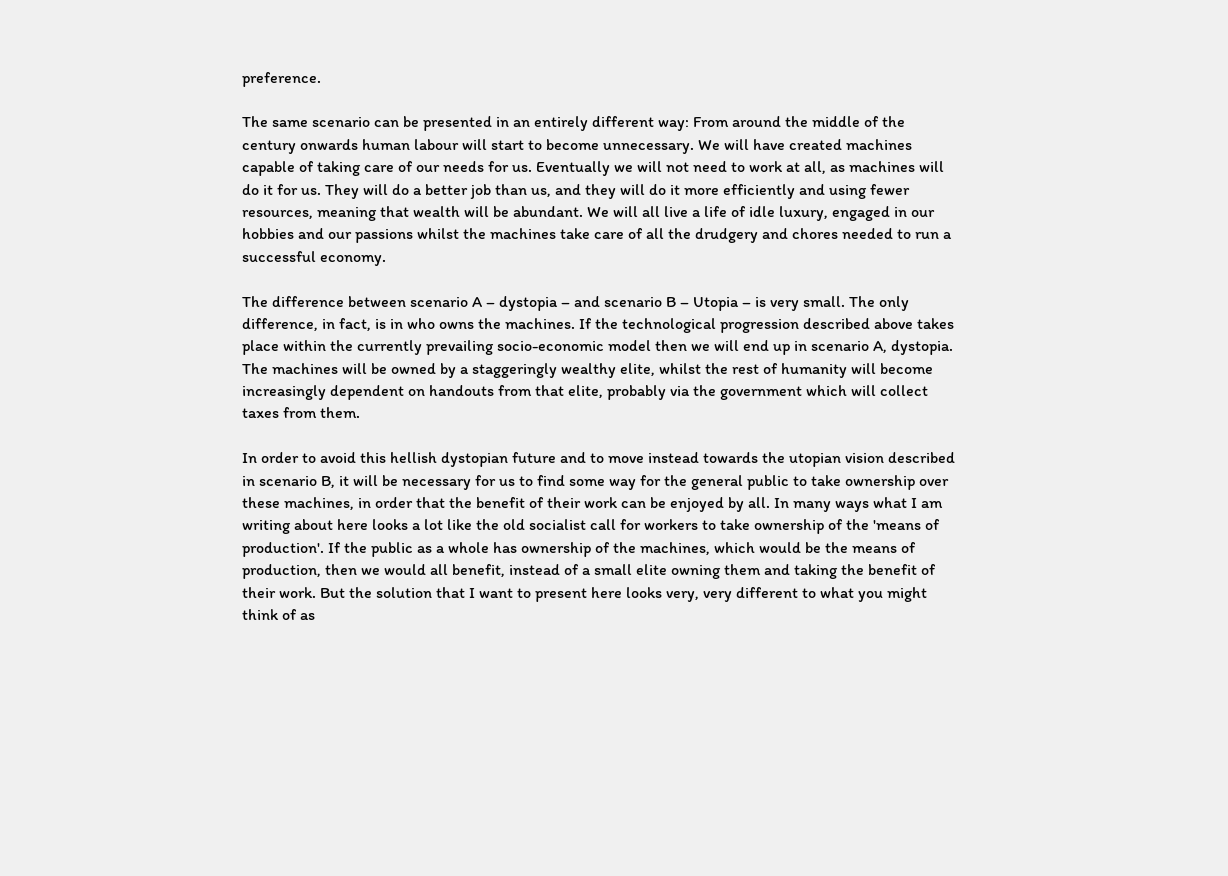preference.

The same scenario can be presented in an entirely different way: From around the middle of the century onwards human labour will start to become unnecessary. We will have created machines capable of taking care of our needs for us. Eventually we will not need to work at all, as machines will do it for us. They will do a better job than us, and they will do it more efficiently and using fewer resources, meaning that wealth will be abundant. We will all live a life of idle luxury, engaged in our hobbies and our passions whilst the machines take care of all the drudgery and chores needed to run a successful economy.

The difference between scenario A – dystopia – and scenario B – Utopia – is very small. The only difference, in fact, is in who owns the machines. If the technological progression described above takes place within the currently prevailing socio-economic model then we will end up in scenario A, dystopia. The machines will be owned by a staggeringly wealthy elite, whilst the rest of humanity will become increasingly dependent on handouts from that elite, probably via the government which will collect taxes from them.

In order to avoid this hellish dystopian future and to move instead towards the utopian vision described in scenario B, it will be necessary for us to find some way for the general public to take ownership over these machines, in order that the benefit of their work can be enjoyed by all. In many ways what I am writing about here looks a lot like the old socialist call for workers to take ownership of the 'means of production'. If the public as a whole has ownership of the machines, which would be the means of production, then we would all benefit, instead of a small elite owning them and taking the benefit of their work. But the solution that I want to present here looks very, very different to what you might think of as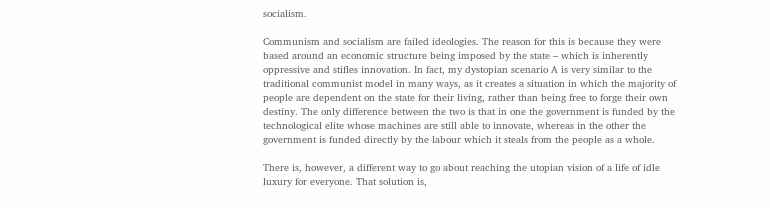socialism.

Communism and socialism are failed ideologies. The reason for this is because they were based around an economic structure being imposed by the state – which is inherently oppressive and stifles innovation. In fact, my dystopian scenario A is very similar to the traditional communist model in many ways, as it creates a situation in which the majority of people are dependent on the state for their living, rather than being free to forge their own destiny. The only difference between the two is that in one the government is funded by the technological elite whose machines are still able to innovate, whereas in the other the government is funded directly by the labour which it steals from the people as a whole.

There is, however, a different way to go about reaching the utopian vision of a life of idle luxury for everyone. That solution is,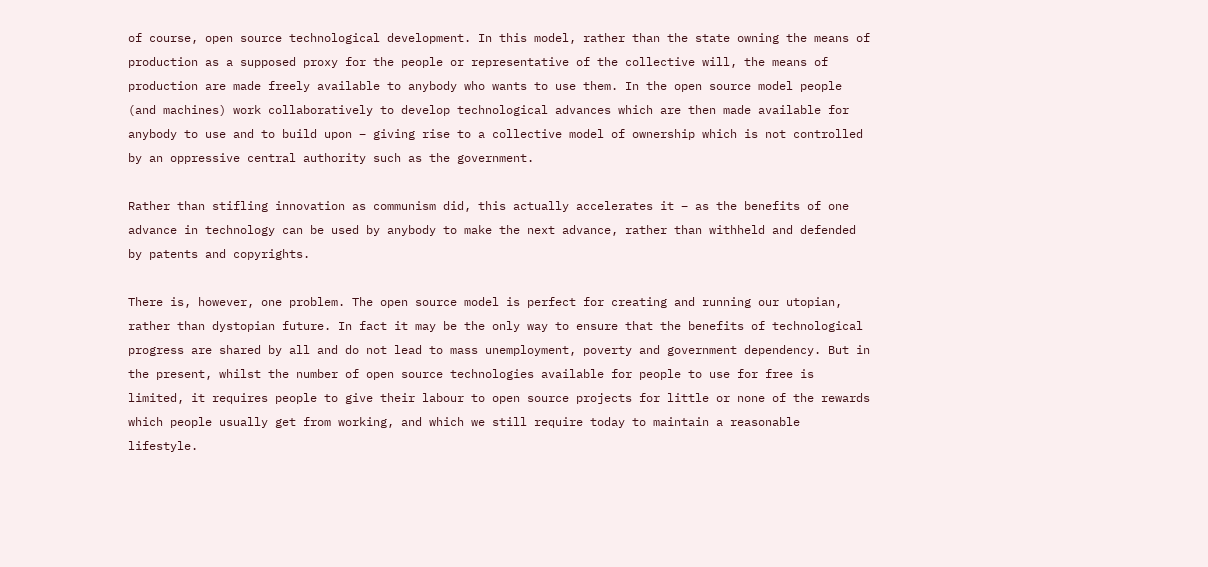of course, open source technological development. In this model, rather than the state owning the means of production as a supposed proxy for the people or representative of the collective will, the means of production are made freely available to anybody who wants to use them. In the open source model people (and machines) work collaboratively to develop technological advances which are then made available for anybody to use and to build upon – giving rise to a collective model of ownership which is not controlled by an oppressive central authority such as the government.

Rather than stifling innovation as communism did, this actually accelerates it – as the benefits of one advance in technology can be used by anybody to make the next advance, rather than withheld and defended by patents and copyrights.

There is, however, one problem. The open source model is perfect for creating and running our utopian, rather than dystopian future. In fact it may be the only way to ensure that the benefits of technological progress are shared by all and do not lead to mass unemployment, poverty and government dependency. But in the present, whilst the number of open source technologies available for people to use for free is limited, it requires people to give their labour to open source projects for little or none of the rewards which people usually get from working, and which we still require today to maintain a reasonable lifestyle.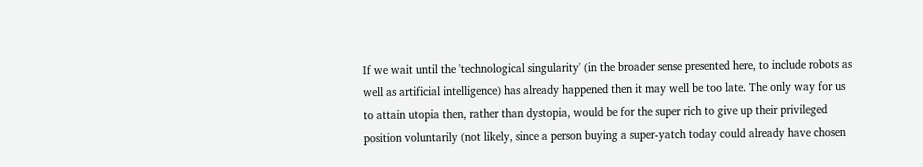If we wait until the 'technological singularity' (in the broader sense presented here, to include robots as well as artificial intelligence) has already happened then it may well be too late. The only way for us to attain utopia then, rather than dystopia, would be for the super rich to give up their privileged position voluntarily (not likely, since a person buying a super-yatch today could already have chosen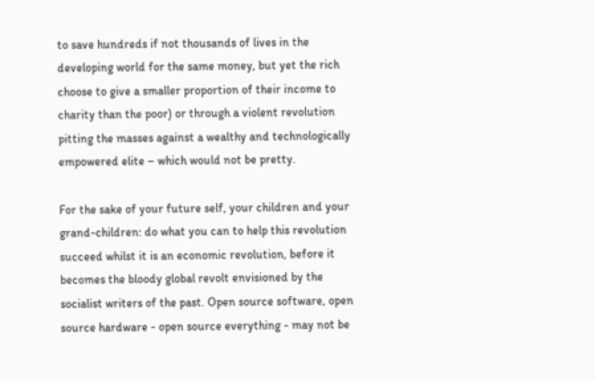to save hundreds if not thousands of lives in the developing world for the same money, but yet the rich choose to give a smaller proportion of their income to charity than the poor) or through a violent revolution pitting the masses against a wealthy and technologically empowered elite – which would not be pretty.

For the sake of your future self, your children and your grand-children: do what you can to help this revolution succeed whilst it is an economic revolution, before it becomes the bloody global revolt envisioned by the socialist writers of the past. Open source software, open source hardware - open source everything - may not be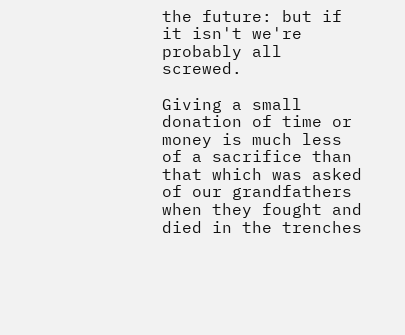the future: but if it isn't we're probably all screwed.

Giving a small donation of time or money is much less of a sacrifice than that which was asked of our grandfathers when they fought and died in the trenches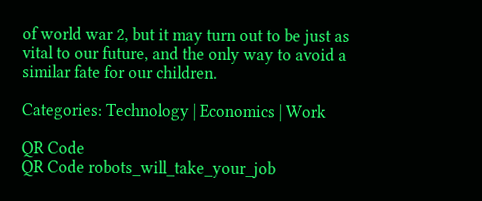of world war 2, but it may turn out to be just as vital to our future, and the only way to avoid a similar fate for our children.

Categories: Technology | Economics | Work

QR Code
QR Code robots_will_take_your_job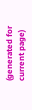(generated for current page)